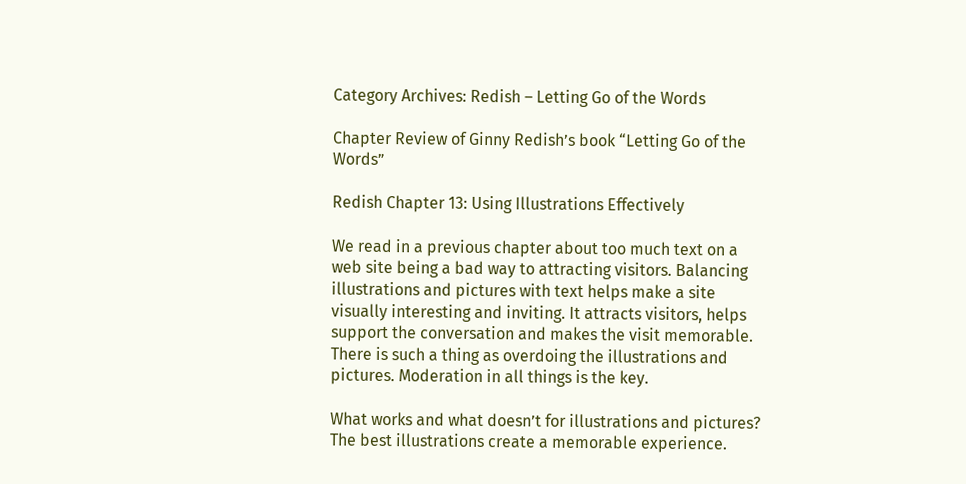Category Archives: Redish – Letting Go of the Words

Chapter Review of Ginny Redish’s book “Letting Go of the Words”

Redish Chapter 13: Using Illustrations Effectively

We read in a previous chapter about too much text on a web site being a bad way to attracting visitors. Balancing illustrations and pictures with text helps make a site visually interesting and inviting. It attracts visitors, helps support the conversation and makes the visit memorable. There is such a thing as overdoing the illustrations and pictures. Moderation in all things is the key.

What works and what doesn’t for illustrations and pictures? The best illustrations create a memorable experience.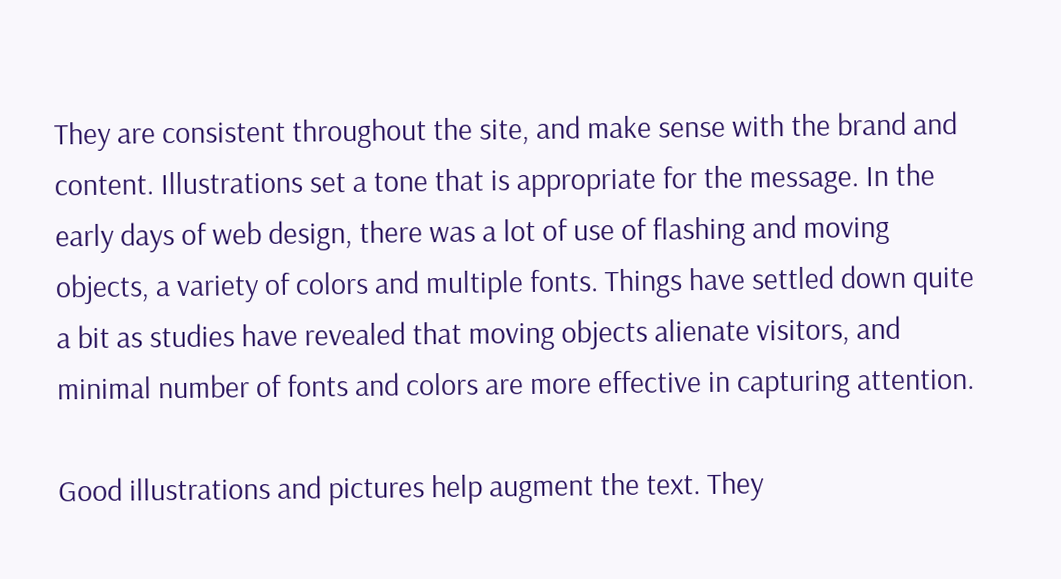They are consistent throughout the site, and make sense with the brand and content. Illustrations set a tone that is appropriate for the message. In the early days of web design, there was a lot of use of flashing and moving objects, a variety of colors and multiple fonts. Things have settled down quite a bit as studies have revealed that moving objects alienate visitors, and minimal number of fonts and colors are more effective in capturing attention.

Good illustrations and pictures help augment the text. They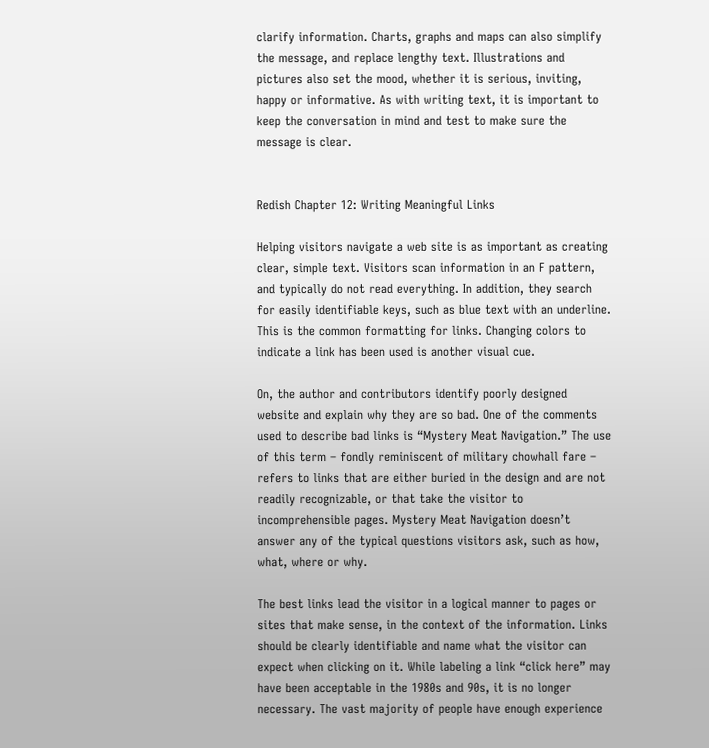clarify information. Charts, graphs and maps can also simplify the message, and replace lengthy text. Illustrations and pictures also set the mood, whether it is serious, inviting, happy or informative. As with writing text, it is important to keep the conversation in mind and test to make sure the message is clear.


Redish Chapter 12: Writing Meaningful Links

Helping visitors navigate a web site is as important as creating clear, simple text. Visitors scan information in an F pattern, and typically do not read everything. In addition, they search for easily identifiable keys, such as blue text with an underline. This is the common formatting for links. Changing colors to indicate a link has been used is another visual cue.

On, the author and contributors identify poorly designed website and explain why they are so bad. One of the comments used to describe bad links is “Mystery Meat Navigation.” The use of this term – fondly reminiscent of military chowhall fare – refers to links that are either buried in the design and are not readily recognizable, or that take the visitor to incomprehensible pages. Mystery Meat Navigation doesn’t answer any of the typical questions visitors ask, such as how, what, where or why.

The best links lead the visitor in a logical manner to pages or sites that make sense, in the context of the information. Links should be clearly identifiable and name what the visitor can expect when clicking on it. While labeling a link “click here” may have been acceptable in the 1980s and 90s, it is no longer necessary. The vast majority of people have enough experience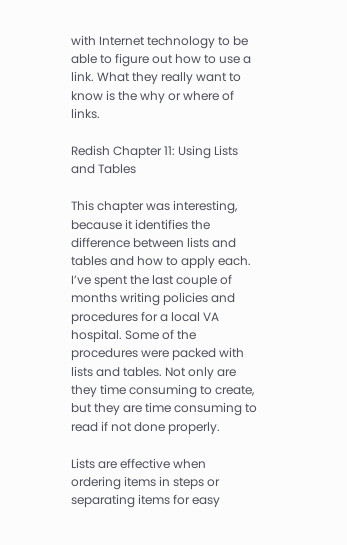with Internet technology to be able to figure out how to use a link. What they really want to know is the why or where of links.

Redish Chapter 11: Using Lists and Tables

This chapter was interesting, because it identifies the difference between lists and tables and how to apply each. I’ve spent the last couple of months writing policies and procedures for a local VA hospital. Some of the procedures were packed with lists and tables. Not only are they time consuming to create, but they are time consuming to read if not done properly.

Lists are effective when ordering items in steps or separating items for easy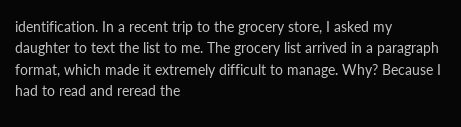identification. In a recent trip to the grocery store, I asked my daughter to text the list to me. The grocery list arrived in a paragraph format, which made it extremely difficult to manage. Why? Because I had to read and reread the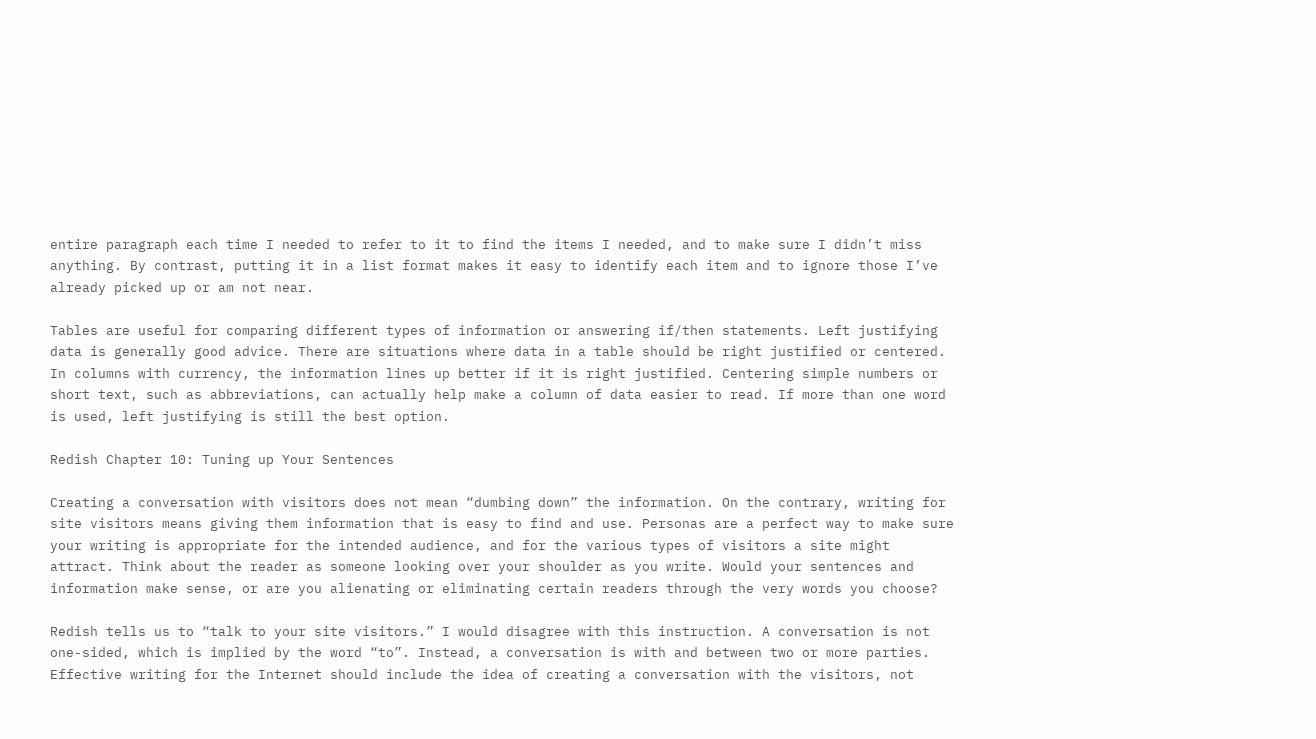entire paragraph each time I needed to refer to it to find the items I needed, and to make sure I didn’t miss anything. By contrast, putting it in a list format makes it easy to identify each item and to ignore those I’ve already picked up or am not near.

Tables are useful for comparing different types of information or answering if/then statements. Left justifying data is generally good advice. There are situations where data in a table should be right justified or centered. In columns with currency, the information lines up better if it is right justified. Centering simple numbers or short text, such as abbreviations, can actually help make a column of data easier to read. If more than one word is used, left justifying is still the best option.

Redish Chapter 10: Tuning up Your Sentences

Creating a conversation with visitors does not mean “dumbing down” the information. On the contrary, writing for site visitors means giving them information that is easy to find and use. Personas are a perfect way to make sure your writing is appropriate for the intended audience, and for the various types of visitors a site might attract. Think about the reader as someone looking over your shoulder as you write. Would your sentences and information make sense, or are you alienating or eliminating certain readers through the very words you choose?

Redish tells us to “talk to your site visitors.” I would disagree with this instruction. A conversation is not one-sided, which is implied by the word “to”. Instead, a conversation is with and between two or more parties. Effective writing for the Internet should include the idea of creating a conversation with the visitors, not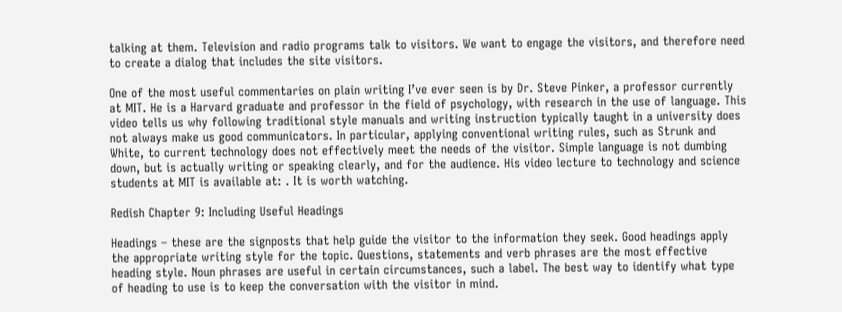talking at them. Television and radio programs talk to visitors. We want to engage the visitors, and therefore need to create a dialog that includes the site visitors.

One of the most useful commentaries on plain writing I’ve ever seen is by Dr. Steve Pinker, a professor currently at MIT. He is a Harvard graduate and professor in the field of psychology, with research in the use of language. This video tells us why following traditional style manuals and writing instruction typically taught in a university does not always make us good communicators. In particular, applying conventional writing rules, such as Strunk and White, to current technology does not effectively meet the needs of the visitor. Simple language is not dumbing down, but is actually writing or speaking clearly, and for the audience. His video lecture to technology and science students at MIT is available at: . It is worth watching.

Redish Chapter 9: Including Useful Headings

Headings – these are the signposts that help guide the visitor to the information they seek. Good headings apply the appropriate writing style for the topic. Questions, statements and verb phrases are the most effective heading style. Noun phrases are useful in certain circumstances, such a label. The best way to identify what type of heading to use is to keep the conversation with the visitor in mind.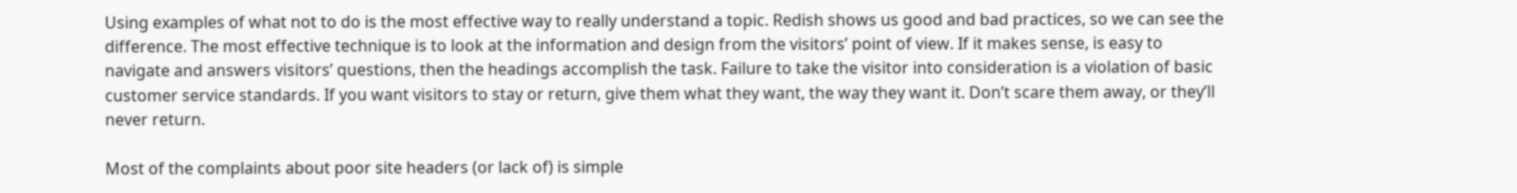Using examples of what not to do is the most effective way to really understand a topic. Redish shows us good and bad practices, so we can see the difference. The most effective technique is to look at the information and design from the visitors’ point of view. If it makes sense, is easy to navigate and answers visitors’ questions, then the headings accomplish the task. Failure to take the visitor into consideration is a violation of basic customer service standards. If you want visitors to stay or return, give them what they want, the way they want it. Don’t scare them away, or they’ll never return.

Most of the complaints about poor site headers (or lack of) is simple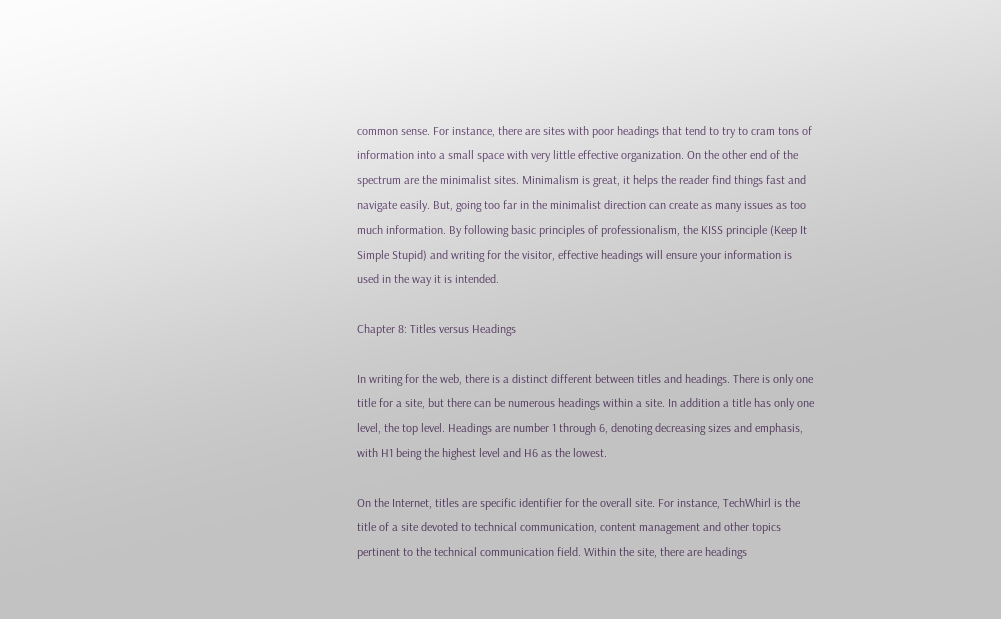common sense. For instance, there are sites with poor headings that tend to try to cram tons of information into a small space with very little effective organization. On the other end of the spectrum are the minimalist sites. Minimalism is great, it helps the reader find things fast and navigate easily. But, going too far in the minimalist direction can create as many issues as too much information. By following basic principles of professionalism, the KISS principle (Keep It Simple Stupid) and writing for the visitor, effective headings will ensure your information is used in the way it is intended.

Chapter 8: Titles versus Headings

In writing for the web, there is a distinct different between titles and headings. There is only one title for a site, but there can be numerous headings within a site. In addition a title has only one level, the top level. Headings are number 1 through 6, denoting decreasing sizes and emphasis, with H1 being the highest level and H6 as the lowest.

On the Internet, titles are specific identifier for the overall site. For instance, TechWhirl is the title of a site devoted to technical communication, content management and other topics pertinent to the technical communication field. Within the site, there are headings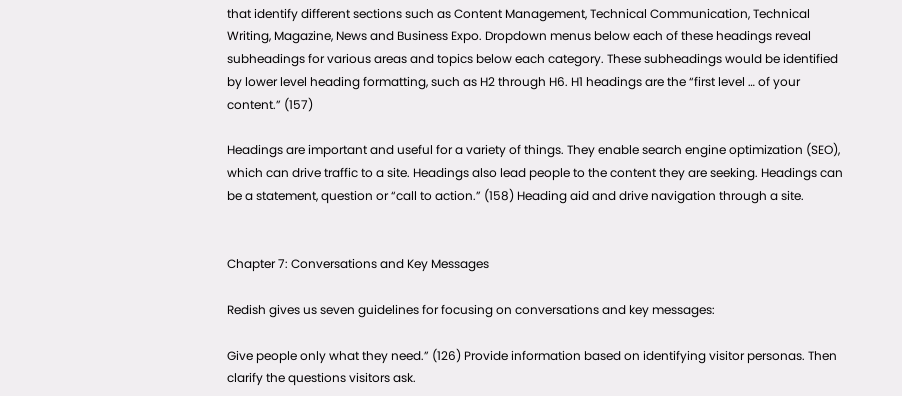that identify different sections such as Content Management, Technical Communication, Technical Writing, Magazine, News and Business Expo. Dropdown menus below each of these headings reveal subheadings for various areas and topics below each category. These subheadings would be identified by lower level heading formatting, such as H2 through H6. H1 headings are the “first level … of your content.” (157)

Headings are important and useful for a variety of things. They enable search engine optimization (SEO), which can drive traffic to a site. Headings also lead people to the content they are seeking. Headings can be a statement, question or “call to action.” (158) Heading aid and drive navigation through a site.


Chapter 7: Conversations and Key Messages

Redish gives us seven guidelines for focusing on conversations and key messages:

Give people only what they need.” (126) Provide information based on identifying visitor personas. Then clarify the questions visitors ask.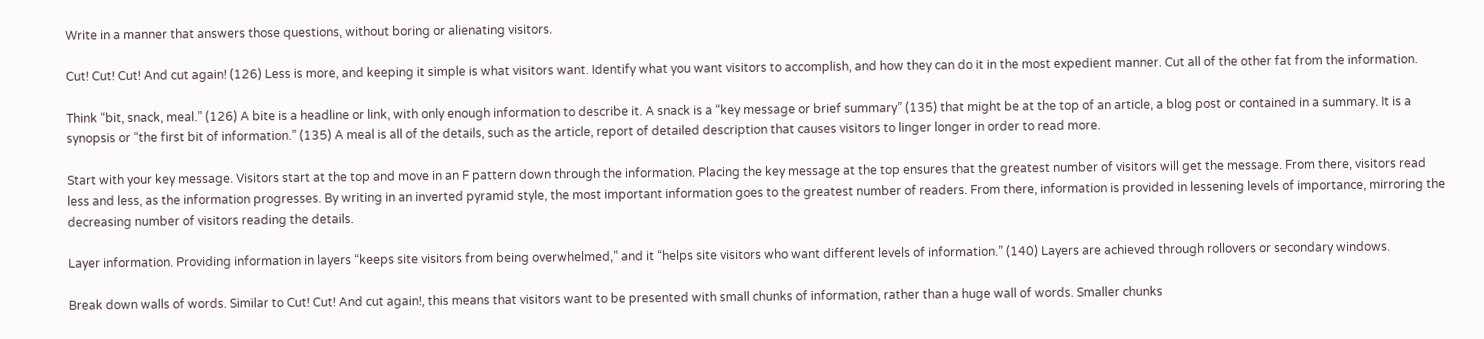Write in a manner that answers those questions, without boring or alienating visitors.

Cut! Cut! Cut! And cut again! (126) Less is more, and keeping it simple is what visitors want. Identify what you want visitors to accomplish, and how they can do it in the most expedient manner. Cut all of the other fat from the information.

Think “bit, snack, meal.” (126) A bite is a headline or link, with only enough information to describe it. A snack is a “key message or brief summary” (135) that might be at the top of an article, a blog post or contained in a summary. It is a synopsis or “the first bit of information.” (135) A meal is all of the details, such as the article, report of detailed description that causes visitors to linger longer in order to read more.

Start with your key message. Visitors start at the top and move in an F pattern down through the information. Placing the key message at the top ensures that the greatest number of visitors will get the message. From there, visitors read less and less, as the information progresses. By writing in an inverted pyramid style, the most important information goes to the greatest number of readers. From there, information is provided in lessening levels of importance, mirroring the decreasing number of visitors reading the details.

Layer information. Providing information in layers “keeps site visitors from being overwhelmed,” and it “helps site visitors who want different levels of information.” (140) Layers are achieved through rollovers or secondary windows.

Break down walls of words. Similar to Cut! Cut! And cut again!, this means that visitors want to be presented with small chunks of information, rather than a huge wall of words. Smaller chunks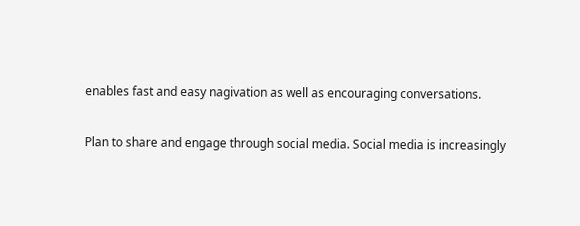enables fast and easy nagivation as well as encouraging conversations.

Plan to share and engage through social media. Social media is increasingly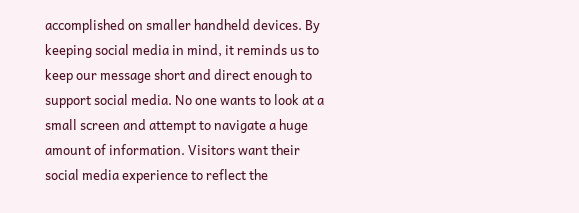accomplished on smaller handheld devices. By keeping social media in mind, it reminds us to keep our message short and direct enough to support social media. No one wants to look at a small screen and attempt to navigate a huge amount of information. Visitors want their social media experience to reflect the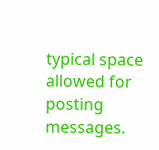typical space allowed for posting messages.